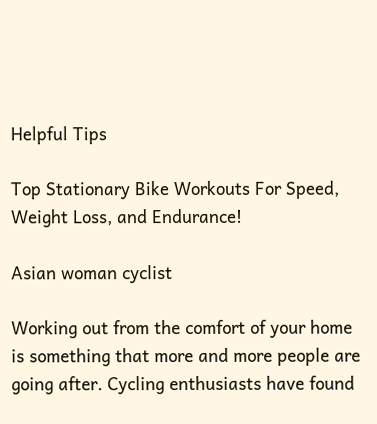Helpful Tips

Top Stationary Bike Workouts For Speed, Weight Loss, and Endurance!

Asian woman cyclist

Working out from the comfort of your home is something that more and more people are going after. Cycling enthusiasts have found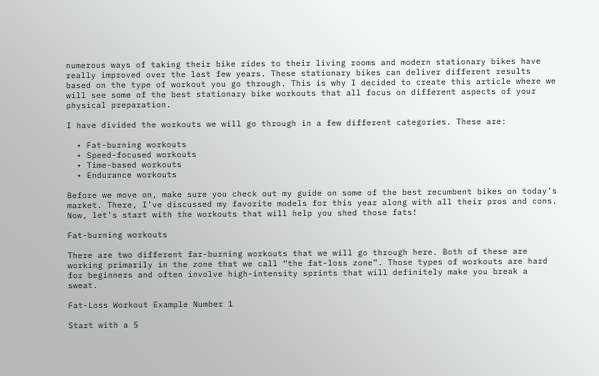numerous ways of taking their bike rides to their living rooms and modern stationary bikes have really improved over the last few years. These stationary bikes can deliver different results based on the type of workout you go through. This is why I decided to create this article where we will see some of the best stationary bike workouts that all focus on different aspects of your physical preparation.

I have divided the workouts we will go through in a few different categories. These are:

  • Fat-burning workouts
  • Speed-focused workouts
  • Time-based workouts
  • Endurance workouts

Before we move on, make sure you check out my guide on some of the best recumbent bikes on today’s market. There, I’ve discussed my favorite models for this year along with all their pros and cons. Now, let’s start with the workouts that will help you shed those fats!

Fat-burning workouts

There are two different far-burning workouts that we will go through here. Both of these are working primarily in the zone that we call “the fat-loss zone”. Those types of workouts are hard for beginners and often involve high-intensity sprints that will definitely make you break a sweat.

Fat-Loss Workout Example Number 1

Start with a 5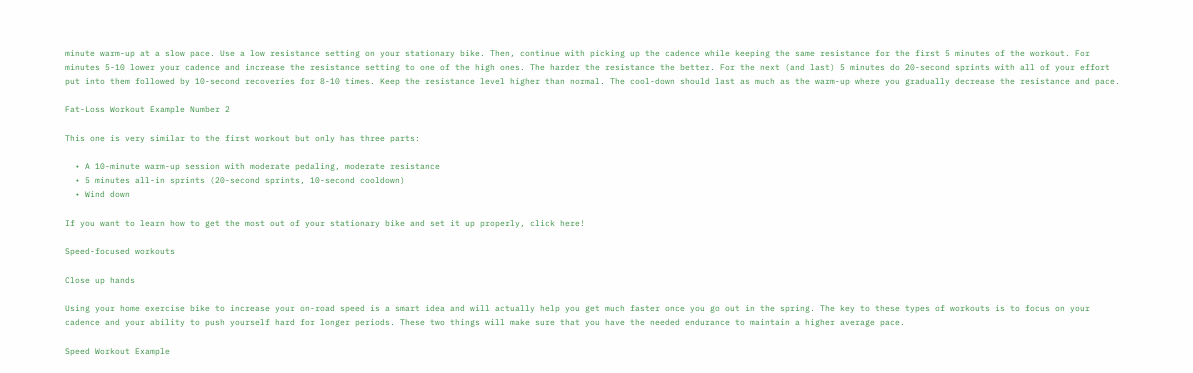minute warm-up at a slow pace. Use a low resistance setting on your stationary bike. Then, continue with picking up the cadence while keeping the same resistance for the first 5 minutes of the workout. For minutes 5-10 lower your cadence and increase the resistance setting to one of the high ones. The harder the resistance the better. For the next (and last) 5 minutes do 20-second sprints with all of your effort put into them followed by 10-second recoveries for 8-10 times. Keep the resistance level higher than normal. The cool-down should last as much as the warm-up where you gradually decrease the resistance and pace.

Fat-Loss Workout Example Number 2

This one is very similar to the first workout but only has three parts:

  • A 10-minute warm-up session with moderate pedaling, moderate resistance
  • 5 minutes all-in sprints (20-second sprints, 10-second cooldown)
  • Wind down

If you want to learn how to get the most out of your stationary bike and set it up properly, click here!

Speed-focused workouts

Close up hands

Using your home exercise bike to increase your on-road speed is a smart idea and will actually help you get much faster once you go out in the spring. The key to these types of workouts is to focus on your cadence and your ability to push yourself hard for longer periods. These two things will make sure that you have the needed endurance to maintain a higher average pace.

Speed Workout Example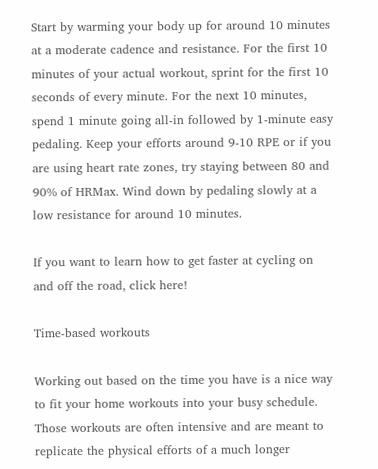Start by warming your body up for around 10 minutes at a moderate cadence and resistance. For the first 10 minutes of your actual workout, sprint for the first 10 seconds of every minute. For the next 10 minutes, spend 1 minute going all-in followed by 1-minute easy pedaling. Keep your efforts around 9-10 RPE or if you are using heart rate zones, try staying between 80 and 90% of HRMax. Wind down by pedaling slowly at a low resistance for around 10 minutes.

If you want to learn how to get faster at cycling on and off the road, click here!

Time-based workouts

Working out based on the time you have is a nice way to fit your home workouts into your busy schedule. Those workouts are often intensive and are meant to replicate the physical efforts of a much longer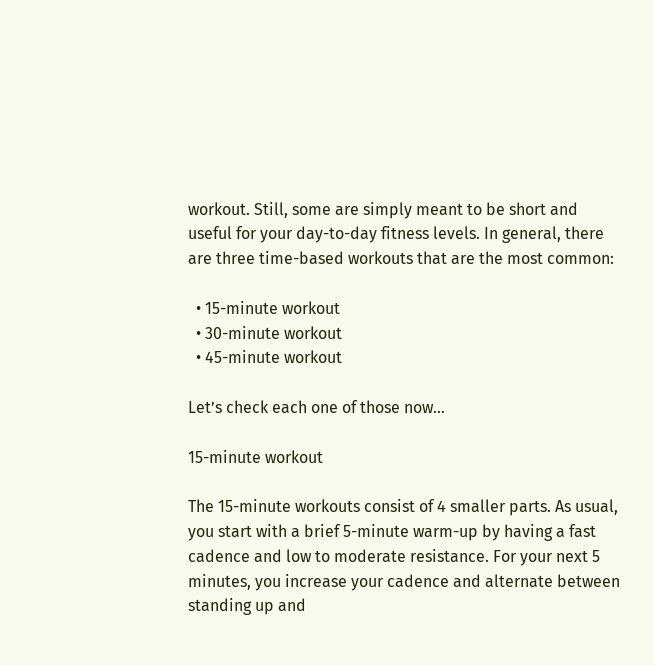workout. Still, some are simply meant to be short and useful for your day-to-day fitness levels. In general, there are three time-based workouts that are the most common:

  • 15-minute workout
  • 30-minute workout
  • 45-minute workout

Let’s check each one of those now…

15-minute workout

The 15-minute workouts consist of 4 smaller parts. As usual, you start with a brief 5-minute warm-up by having a fast cadence and low to moderate resistance. For your next 5 minutes, you increase your cadence and alternate between standing up and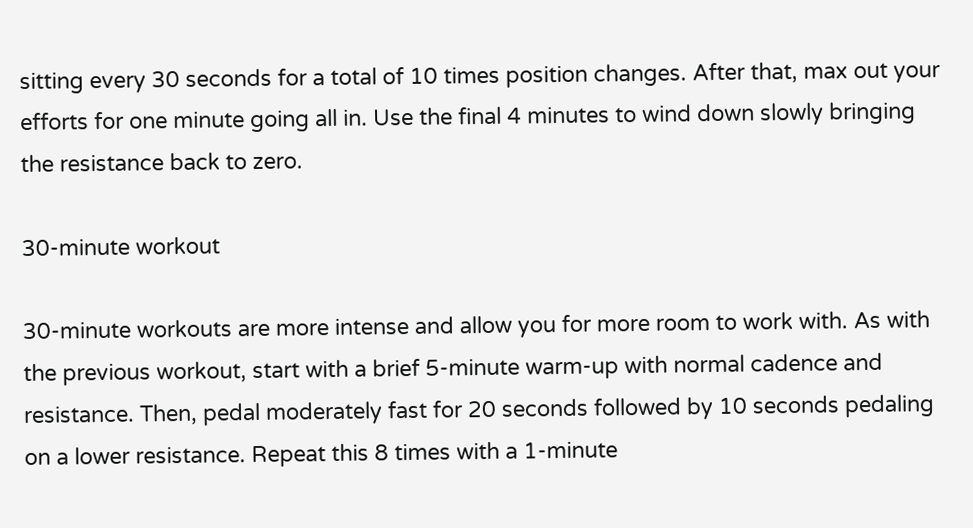sitting every 30 seconds for a total of 10 times position changes. After that, max out your efforts for one minute going all in. Use the final 4 minutes to wind down slowly bringing the resistance back to zero.

30-minute workout

30-minute workouts are more intense and allow you for more room to work with. As with the previous workout, start with a brief 5-minute warm-up with normal cadence and resistance. Then, pedal moderately fast for 20 seconds followed by 10 seconds pedaling on a lower resistance. Repeat this 8 times with a 1-minute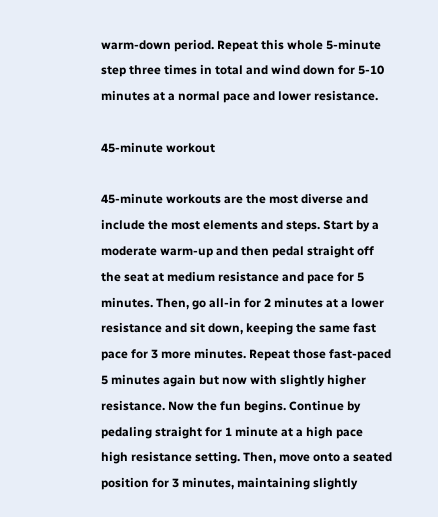warm-down period. Repeat this whole 5-minute step three times in total and wind down for 5-10 minutes at a normal pace and lower resistance.

45-minute workout

45-minute workouts are the most diverse and include the most elements and steps. Start by a moderate warm-up and then pedal straight off the seat at medium resistance and pace for 5 minutes. Then, go all-in for 2 minutes at a lower resistance and sit down, keeping the same fast pace for 3 more minutes. Repeat those fast-paced 5 minutes again but now with slightly higher resistance. Now the fun begins. Continue by pedaling straight for 1 minute at a high pace high resistance setting. Then, move onto a seated position for 3 minutes, maintaining slightly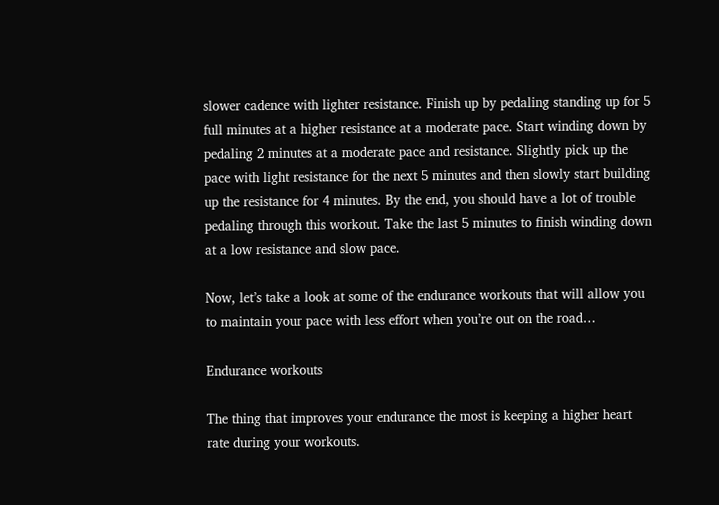slower cadence with lighter resistance. Finish up by pedaling standing up for 5 full minutes at a higher resistance at a moderate pace. Start winding down by pedaling 2 minutes at a moderate pace and resistance. Slightly pick up the pace with light resistance for the next 5 minutes and then slowly start building up the resistance for 4 minutes. By the end, you should have a lot of trouble pedaling through this workout. Take the last 5 minutes to finish winding down at a low resistance and slow pace.

Now, let’s take a look at some of the endurance workouts that will allow you to maintain your pace with less effort when you’re out on the road…

Endurance workouts

The thing that improves your endurance the most is keeping a higher heart rate during your workouts.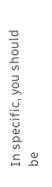In specific, you should be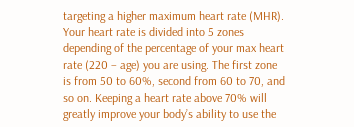targeting a higher maximum heart rate (MHR). Your heart rate is divided into 5 zones depending of the percentage of your max heart rate (220 – age) you are using. The first zone is from 50 to 60%, second from 60 to 70, and so on. Keeping a heart rate above 70% will greatly improve your body’s ability to use the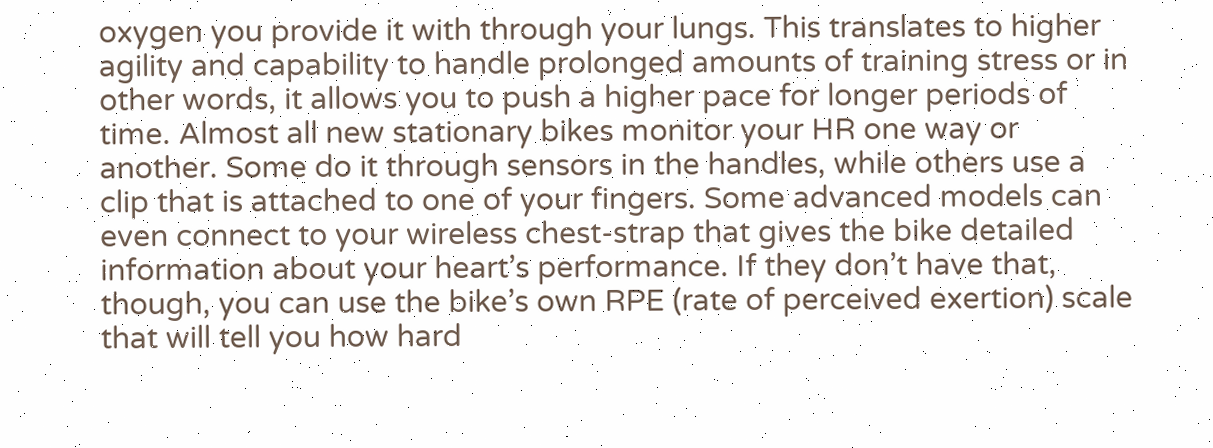oxygen you provide it with through your lungs. This translates to higher agility and capability to handle prolonged amounts of training stress or in other words, it allows you to push a higher pace for longer periods of time. Almost all new stationary bikes monitor your HR one way or another. Some do it through sensors in the handles, while others use a clip that is attached to one of your fingers. Some advanced models can even connect to your wireless chest-strap that gives the bike detailed information about your heart’s performance. If they don’t have that, though, you can use the bike’s own RPE (rate of perceived exertion) scale that will tell you how hard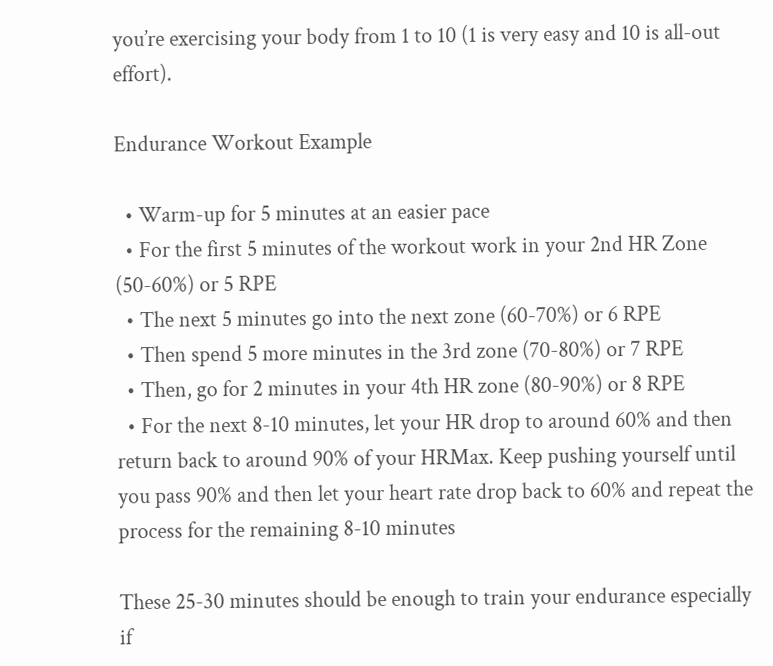you’re exercising your body from 1 to 10 (1 is very easy and 10 is all-out effort).

Endurance Workout Example

  • Warm-up for 5 minutes at an easier pace
  • For the first 5 minutes of the workout work in your 2nd HR Zone (50-60%) or 5 RPE
  • The next 5 minutes go into the next zone (60-70%) or 6 RPE
  • Then spend 5 more minutes in the 3rd zone (70-80%) or 7 RPE
  • Then, go for 2 minutes in your 4th HR zone (80-90%) or 8 RPE
  • For the next 8-10 minutes, let your HR drop to around 60% and then return back to around 90% of your HRMax. Keep pushing yourself until you pass 90% and then let your heart rate drop back to 60% and repeat the process for the remaining 8-10 minutes

These 25-30 minutes should be enough to train your endurance especially if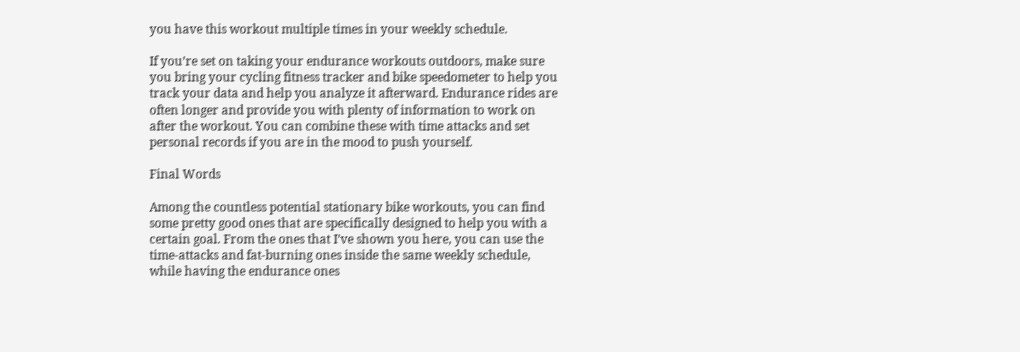you have this workout multiple times in your weekly schedule.

If you’re set on taking your endurance workouts outdoors, make sure you bring your cycling fitness tracker and bike speedometer to help you track your data and help you analyze it afterward. Endurance rides are often longer and provide you with plenty of information to work on after the workout. You can combine these with time attacks and set personal records if you are in the mood to push yourself.

Final Words

Among the countless potential stationary bike workouts, you can find some pretty good ones that are specifically designed to help you with a certain goal. From the ones that I’ve shown you here, you can use the time-attacks and fat-burning ones inside the same weekly schedule, while having the endurance ones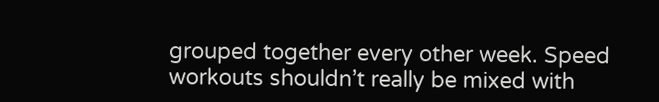grouped together every other week. Speed workouts shouldn’t really be mixed with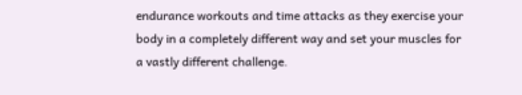endurance workouts and time attacks as they exercise your body in a completely different way and set your muscles for a vastly different challenge.